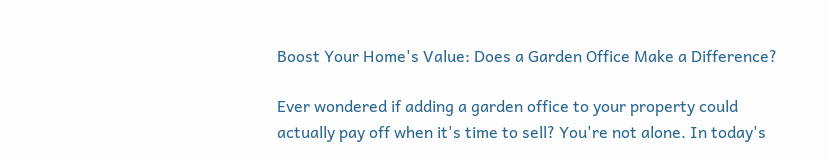Boost Your Home's Value: Does a Garden Office Make a Difference?

Ever wondered if adding a garden office to your property could actually pay off when it's time to sell? You're not alone. In today's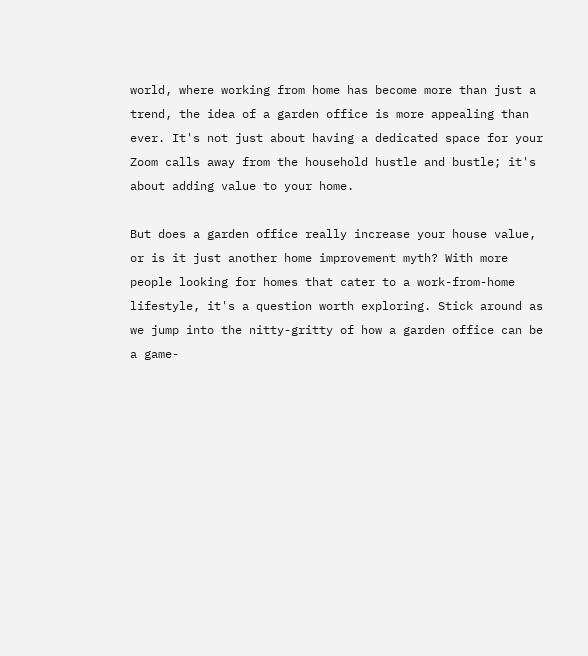world, where working from home has become more than just a trend, the idea of a garden office is more appealing than ever. It's not just about having a dedicated space for your Zoom calls away from the household hustle and bustle; it's about adding value to your home.

But does a garden office really increase your house value, or is it just another home improvement myth? With more people looking for homes that cater to a work-from-home lifestyle, it's a question worth exploring. Stick around as we jump into the nitty-gritty of how a garden office can be a game-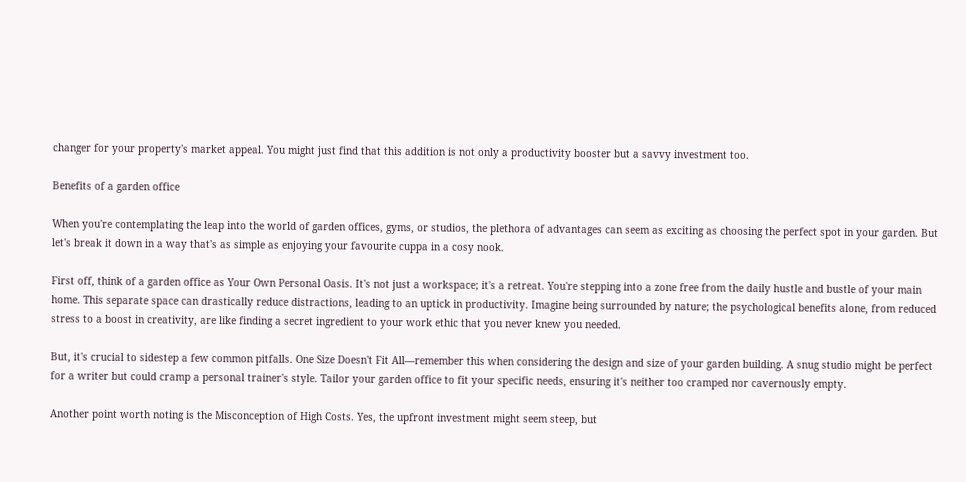changer for your property's market appeal. You might just find that this addition is not only a productivity booster but a savvy investment too.

Benefits of a garden office

When you're contemplating the leap into the world of garden offices, gyms, or studios, the plethora of advantages can seem as exciting as choosing the perfect spot in your garden. But let's break it down in a way that's as simple as enjoying your favourite cuppa in a cosy nook.

First off, think of a garden office as Your Own Personal Oasis. It's not just a workspace; it's a retreat. You're stepping into a zone free from the daily hustle and bustle of your main home. This separate space can drastically reduce distractions, leading to an uptick in productivity. Imagine being surrounded by nature; the psychological benefits alone, from reduced stress to a boost in creativity, are like finding a secret ingredient to your work ethic that you never knew you needed.

But, it's crucial to sidestep a few common pitfalls. One Size Doesn't Fit All—remember this when considering the design and size of your garden building. A snug studio might be perfect for a writer but could cramp a personal trainer's style. Tailor your garden office to fit your specific needs, ensuring it's neither too cramped nor cavernously empty.

Another point worth noting is the Misconception of High Costs. Yes, the upfront investment might seem steep, but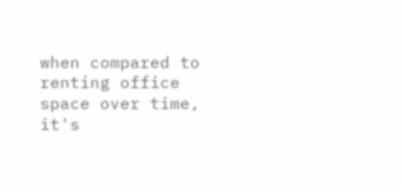when compared to renting office space over time, it's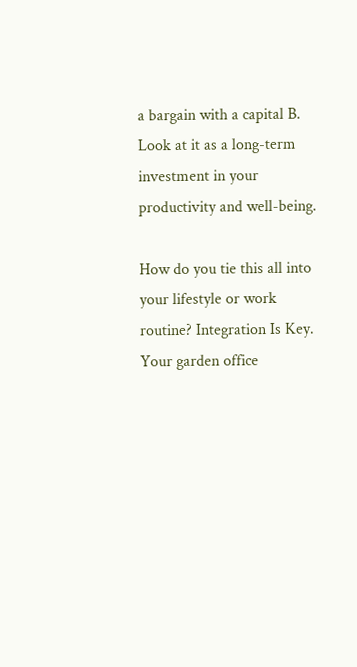a bargain with a capital B. Look at it as a long-term investment in your productivity and well-being.

How do you tie this all into your lifestyle or work routine? Integration Is Key. Your garden office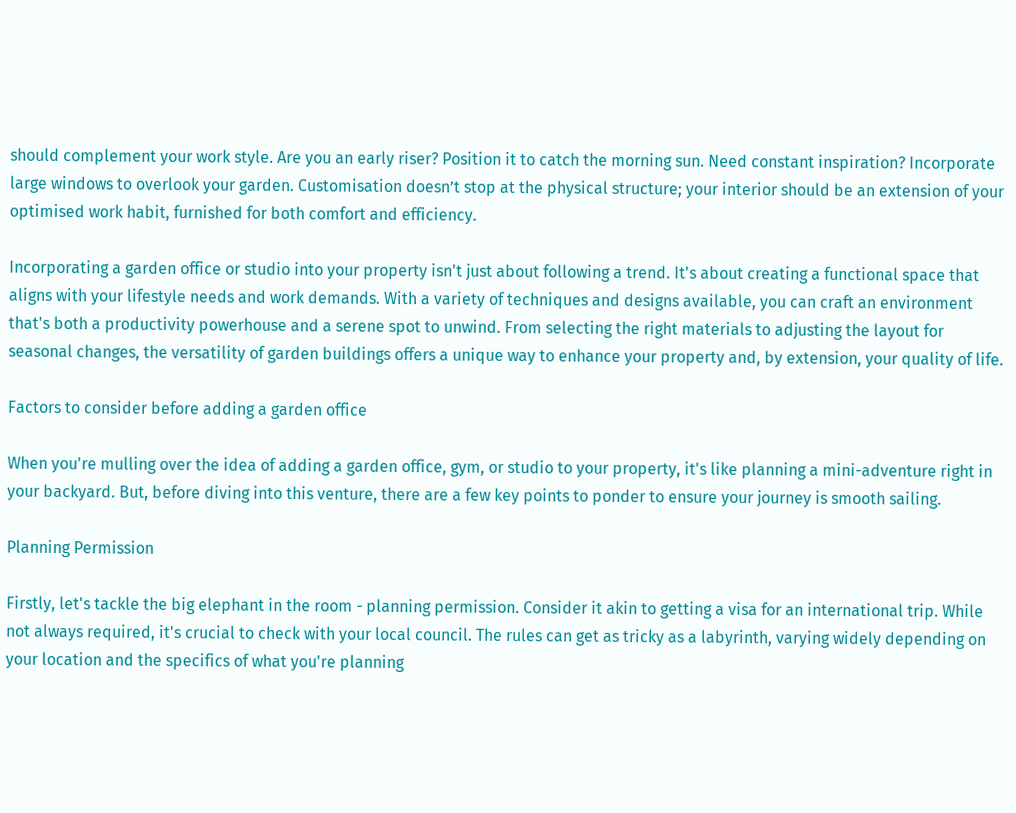should complement your work style. Are you an early riser? Position it to catch the morning sun. Need constant inspiration? Incorporate large windows to overlook your garden. Customisation doesn’t stop at the physical structure; your interior should be an extension of your optimised work habit, furnished for both comfort and efficiency.

Incorporating a garden office or studio into your property isn't just about following a trend. It's about creating a functional space that aligns with your lifestyle needs and work demands. With a variety of techniques and designs available, you can craft an environment that's both a productivity powerhouse and a serene spot to unwind. From selecting the right materials to adjusting the layout for seasonal changes, the versatility of garden buildings offers a unique way to enhance your property and, by extension, your quality of life.

Factors to consider before adding a garden office

When you're mulling over the idea of adding a garden office, gym, or studio to your property, it's like planning a mini-adventure right in your backyard. But, before diving into this venture, there are a few key points to ponder to ensure your journey is smooth sailing.

Planning Permission

Firstly, let's tackle the big elephant in the room - planning permission. Consider it akin to getting a visa for an international trip. While not always required, it's crucial to check with your local council. The rules can get as tricky as a labyrinth, varying widely depending on your location and the specifics of what you're planning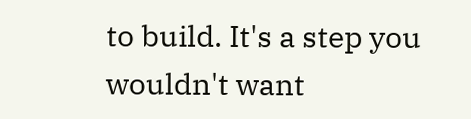to build. It's a step you wouldn't want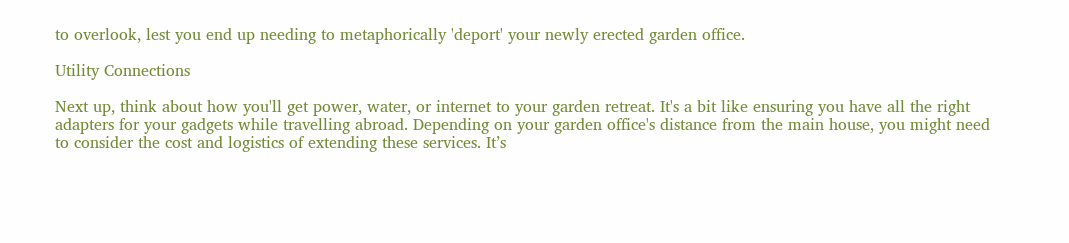to overlook, lest you end up needing to metaphorically 'deport' your newly erected garden office.

Utility Connections

Next up, think about how you'll get power, water, or internet to your garden retreat. It's a bit like ensuring you have all the right adapters for your gadgets while travelling abroad. Depending on your garden office's distance from the main house, you might need to consider the cost and logistics of extending these services. It’s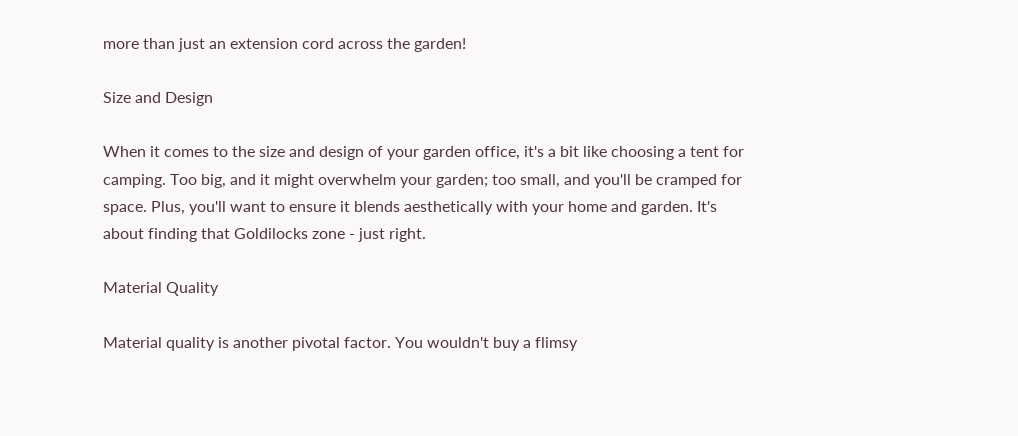more than just an extension cord across the garden!

Size and Design

When it comes to the size and design of your garden office, it's a bit like choosing a tent for camping. Too big, and it might overwhelm your garden; too small, and you'll be cramped for space. Plus, you'll want to ensure it blends aesthetically with your home and garden. It's about finding that Goldilocks zone - just right.

Material Quality

Material quality is another pivotal factor. You wouldn't buy a flimsy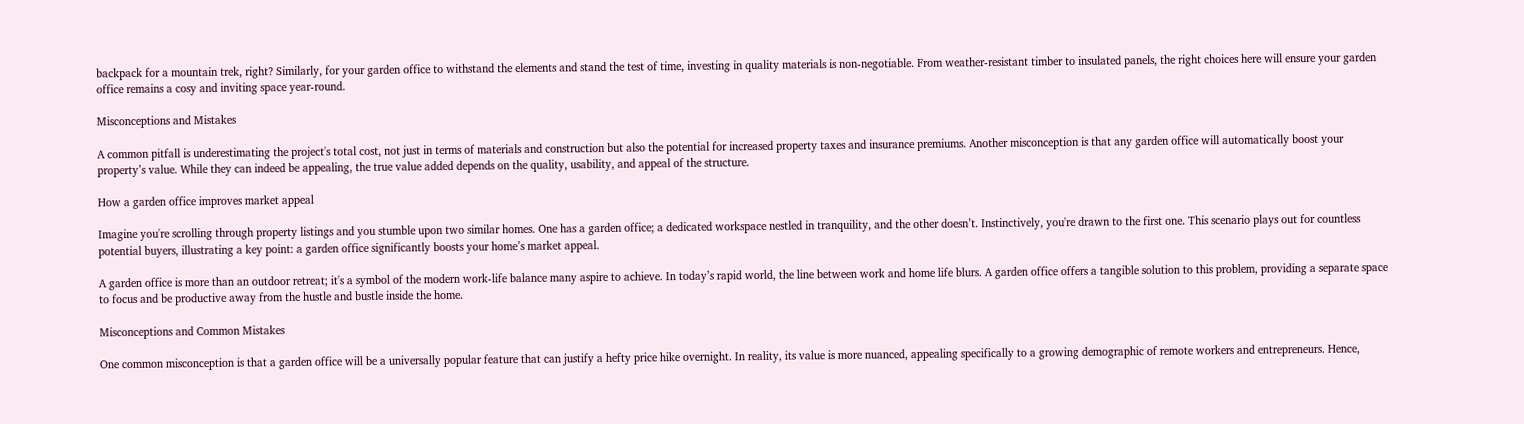backpack for a mountain trek, right? Similarly, for your garden office to withstand the elements and stand the test of time, investing in quality materials is non-negotiable. From weather-resistant timber to insulated panels, the right choices here will ensure your garden office remains a cosy and inviting space year-round.

Misconceptions and Mistakes

A common pitfall is underestimating the project's total cost, not just in terms of materials and construction but also the potential for increased property taxes and insurance premiums. Another misconception is that any garden office will automatically boost your property’s value. While they can indeed be appealing, the true value added depends on the quality, usability, and appeal of the structure.

How a garden office improves market appeal

Imagine you're scrolling through property listings and you stumble upon two similar homes. One has a garden office; a dedicated workspace nestled in tranquility, and the other doesn’t. Instinctively, you're drawn to the first one. This scenario plays out for countless potential buyers, illustrating a key point: a garden office significantly boosts your home’s market appeal.

A garden office is more than an outdoor retreat; it's a symbol of the modern work-life balance many aspire to achieve. In today’s rapid world, the line between work and home life blurs. A garden office offers a tangible solution to this problem, providing a separate space to focus and be productive away from the hustle and bustle inside the home.

Misconceptions and Common Mistakes

One common misconception is that a garden office will be a universally popular feature that can justify a hefty price hike overnight. In reality, its value is more nuanced, appealing specifically to a growing demographic of remote workers and entrepreneurs. Hence,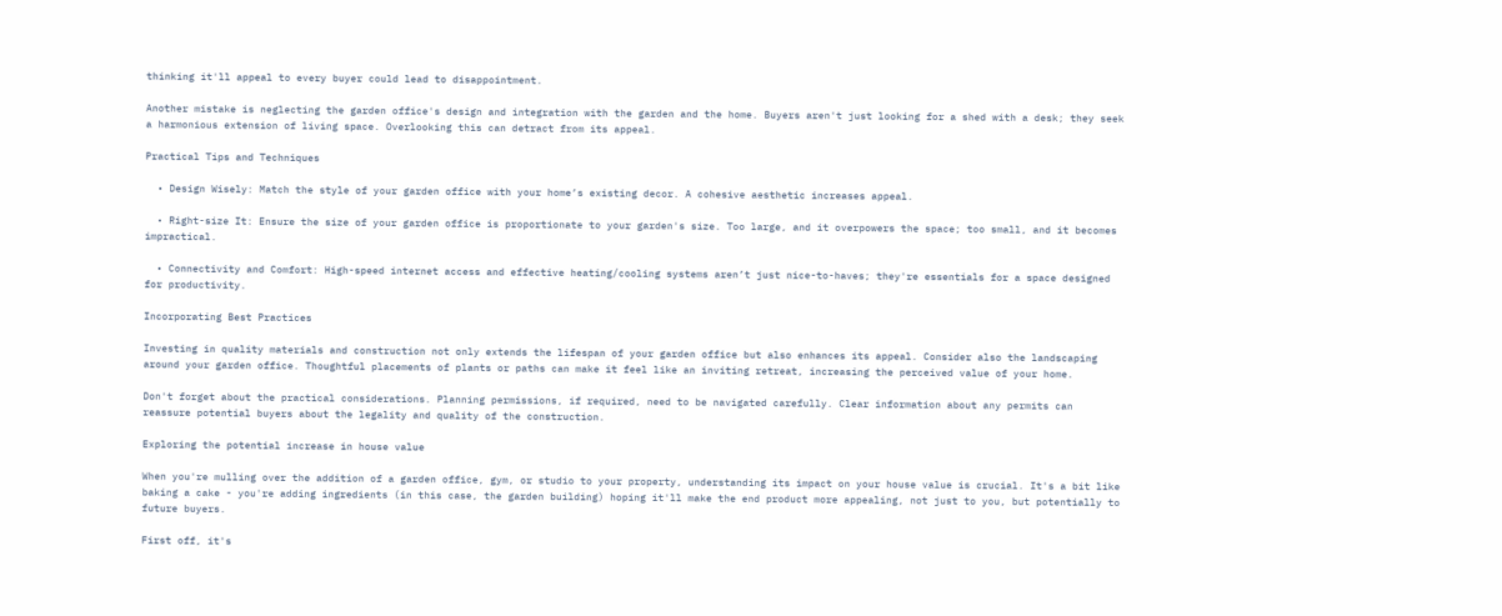thinking it'll appeal to every buyer could lead to disappointment.

Another mistake is neglecting the garden office's design and integration with the garden and the home. Buyers aren't just looking for a shed with a desk; they seek a harmonious extension of living space. Overlooking this can detract from its appeal.

Practical Tips and Techniques

  • Design Wisely: Match the style of your garden office with your home’s existing decor. A cohesive aesthetic increases appeal.

  • Right-size It: Ensure the size of your garden office is proportionate to your garden's size. Too large, and it overpowers the space; too small, and it becomes impractical.

  • Connectivity and Comfort: High-speed internet access and effective heating/cooling systems aren’t just nice-to-haves; they're essentials for a space designed for productivity.

Incorporating Best Practices

Investing in quality materials and construction not only extends the lifespan of your garden office but also enhances its appeal. Consider also the landscaping around your garden office. Thoughtful placements of plants or paths can make it feel like an inviting retreat, increasing the perceived value of your home.

Don't forget about the practical considerations. Planning permissions, if required, need to be navigated carefully. Clear information about any permits can reassure potential buyers about the legality and quality of the construction.

Exploring the potential increase in house value

When you're mulling over the addition of a garden office, gym, or studio to your property, understanding its impact on your house value is crucial. It's a bit like baking a cake - you're adding ingredients (in this case, the garden building) hoping it'll make the end product more appealing, not just to you, but potentially to future buyers.

First off, it's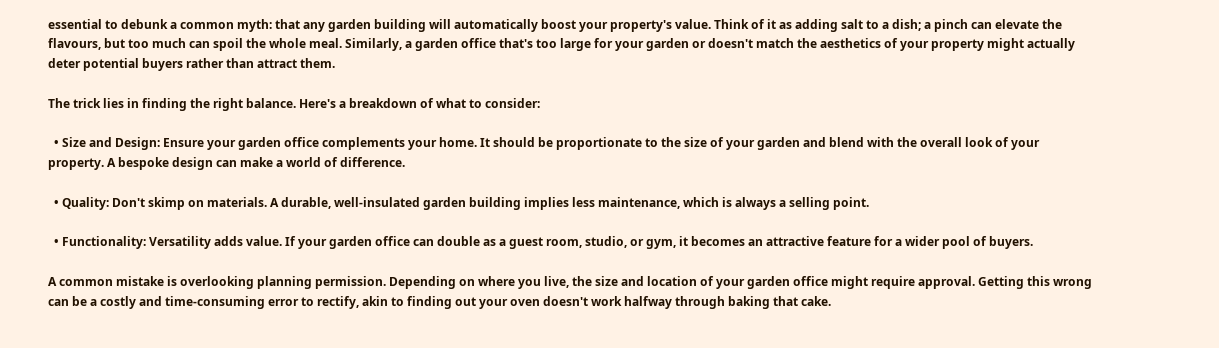essential to debunk a common myth: that any garden building will automatically boost your property's value. Think of it as adding salt to a dish; a pinch can elevate the flavours, but too much can spoil the whole meal. Similarly, a garden office that's too large for your garden or doesn't match the aesthetics of your property might actually deter potential buyers rather than attract them.

The trick lies in finding the right balance. Here's a breakdown of what to consider:

  • Size and Design: Ensure your garden office complements your home. It should be proportionate to the size of your garden and blend with the overall look of your property. A bespoke design can make a world of difference.

  • Quality: Don't skimp on materials. A durable, well-insulated garden building implies less maintenance, which is always a selling point.

  • Functionality: Versatility adds value. If your garden office can double as a guest room, studio, or gym, it becomes an attractive feature for a wider pool of buyers.

A common mistake is overlooking planning permission. Depending on where you live, the size and location of your garden office might require approval. Getting this wrong can be a costly and time-consuming error to rectify, akin to finding out your oven doesn't work halfway through baking that cake.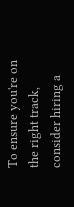To ensure you're on the right track, consider hiring a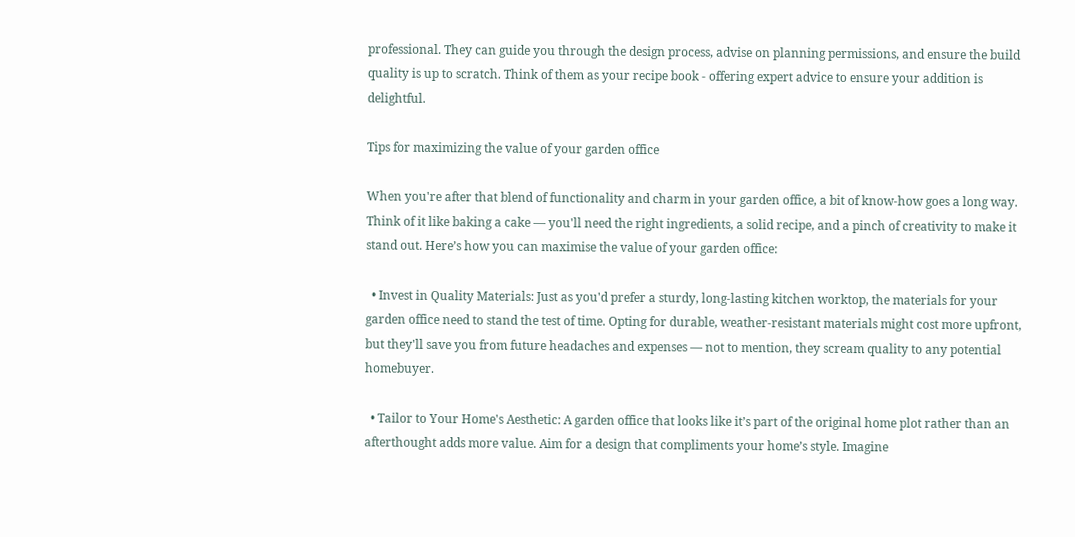professional. They can guide you through the design process, advise on planning permissions, and ensure the build quality is up to scratch. Think of them as your recipe book - offering expert advice to ensure your addition is delightful.

Tips for maximizing the value of your garden office

When you're after that blend of functionality and charm in your garden office, a bit of know-how goes a long way. Think of it like baking a cake — you'll need the right ingredients, a solid recipe, and a pinch of creativity to make it stand out. Here’s how you can maximise the value of your garden office:

  • Invest in Quality Materials: Just as you'd prefer a sturdy, long-lasting kitchen worktop, the materials for your garden office need to stand the test of time. Opting for durable, weather-resistant materials might cost more upfront, but they'll save you from future headaches and expenses — not to mention, they scream quality to any potential homebuyer.

  • Tailor to Your Home's Aesthetic: A garden office that looks like it’s part of the original home plot rather than an afterthought adds more value. Aim for a design that compliments your home’s style. Imagine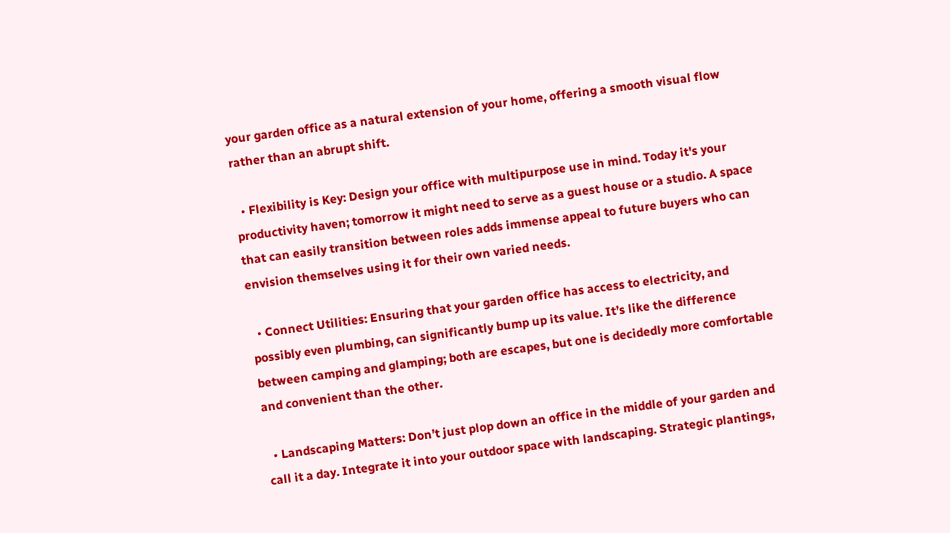your garden office as a natural extension of your home, offering a smooth visual flow rather than an abrupt shift.

  • Flexibility is Key: Design your office with multipurpose use in mind. Today it's your productivity haven; tomorrow it might need to serve as a guest house or a studio. A space that can easily transition between roles adds immense appeal to future buyers who can envision themselves using it for their own varied needs.

  • Connect Utilities: Ensuring that your garden office has access to electricity, and possibly even plumbing, can significantly bump up its value. It’s like the difference between camping and glamping; both are escapes, but one is decidedly more comfortable and convenient than the other.

  • Landscaping Matters: Don’t just plop down an office in the middle of your garden and call it a day. Integrate it into your outdoor space with landscaping. Strategic plantings,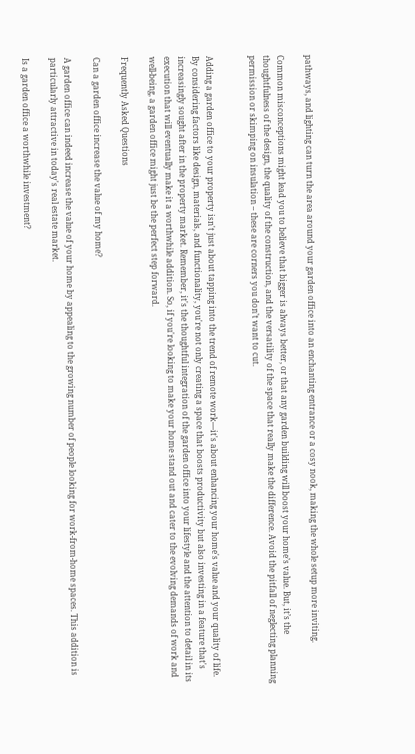pathways, and lighting can turn the area around your garden office into an enchanting entrance or a cosy nook, making the whole setup more inviting.

Common misconceptions might lead you to believe that bigger is always better, or that any garden building will boost your home’s value. But, it’s the thoughtfulness of the design, the quality of the construction, and the versatility of the space that really make the difference. Avoid the pitfall of neglecting planning permission or skimping on insulation – these are corners you don’t want to cut.


Adding a garden office to your property isn't just about tapping into the trend of remote work—it's about enhancing your home's value and your quality of life. By considering factors like design, materials, and functionality, you're not only creating a space that boosts productivity but also investing in a feature that's increasingly sought after in the property market. Remember, it's the thoughtful integration of the garden office into your lifestyle and the attention to detail in its execution that will eventually make it a worthwhile addition. So, if you're looking to make your home stand out and cater to the evolving demands of work and well-being, a garden office might just be the perfect step forward.

Frequently Asked Questions

Can a garden office increase the value of my home?

A garden office can indeed increase the value of your home by appealing to the growing number of people looking for work-from-home spaces. This addition is particularly attractive in today's real estate market.

Is a garden office a worthwhile investment?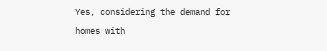Yes, considering the demand for homes with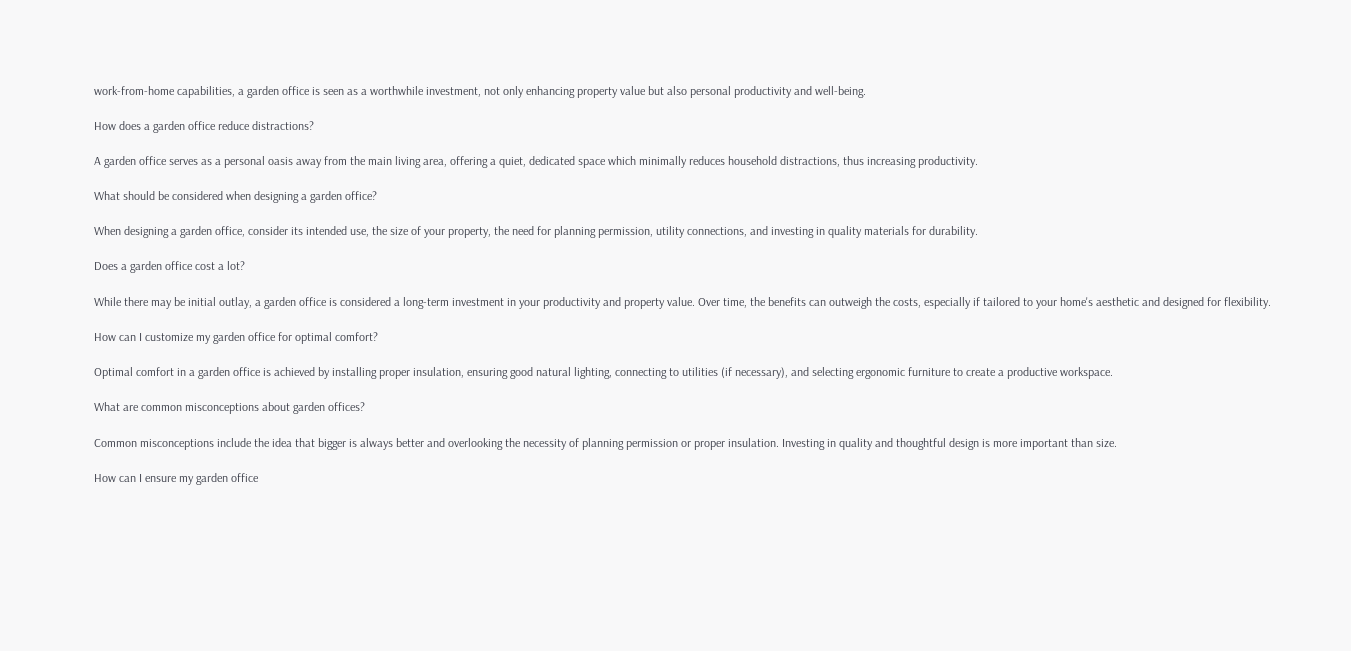work-from-home capabilities, a garden office is seen as a worthwhile investment, not only enhancing property value but also personal productivity and well-being.

How does a garden office reduce distractions?

A garden office serves as a personal oasis away from the main living area, offering a quiet, dedicated space which minimally reduces household distractions, thus increasing productivity.

What should be considered when designing a garden office?

When designing a garden office, consider its intended use, the size of your property, the need for planning permission, utility connections, and investing in quality materials for durability.

Does a garden office cost a lot?

While there may be initial outlay, a garden office is considered a long-term investment in your productivity and property value. Over time, the benefits can outweigh the costs, especially if tailored to your home's aesthetic and designed for flexibility.

How can I customize my garden office for optimal comfort?

Optimal comfort in a garden office is achieved by installing proper insulation, ensuring good natural lighting, connecting to utilities (if necessary), and selecting ergonomic furniture to create a productive workspace.

What are common misconceptions about garden offices?

Common misconceptions include the idea that bigger is always better and overlooking the necessity of planning permission or proper insulation. Investing in quality and thoughtful design is more important than size.

How can I ensure my garden office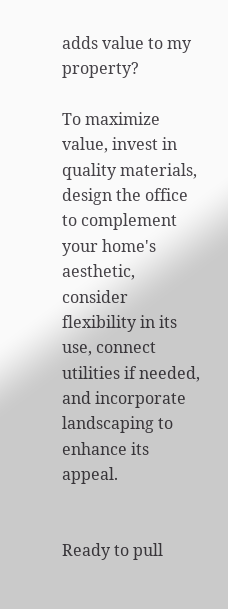adds value to my property?

To maximize value, invest in quality materials, design the office to complement your home's aesthetic, consider flexibility in its use, connect utilities if needed, and incorporate landscaping to enhance its appeal.


Ready to pull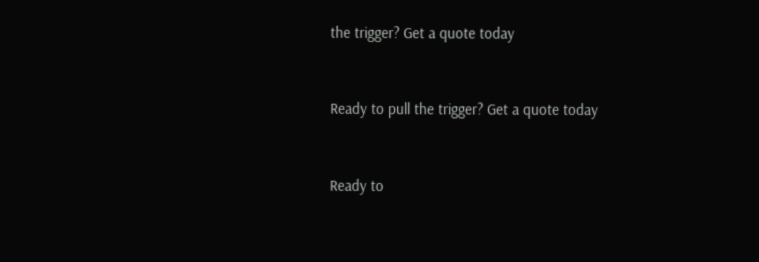the trigger? Get a quote today


Ready to pull the trigger? Get a quote today


Ready to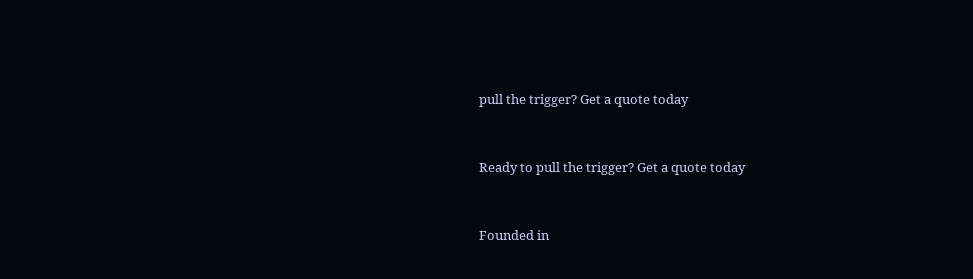pull the trigger? Get a quote today


Ready to pull the trigger? Get a quote today


Founded in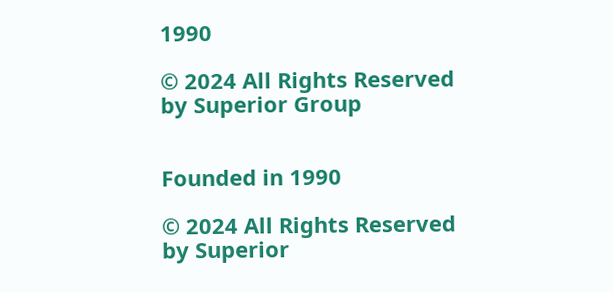1990

© 2024 All Rights Reserved by Superior Group


Founded in 1990

© 2024 All Rights Reserved by Superior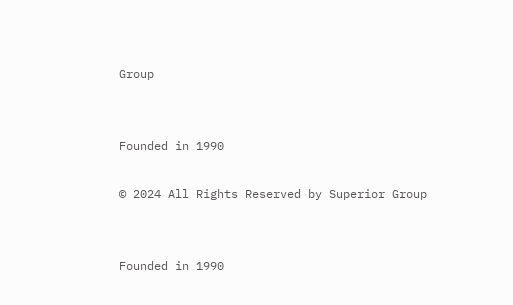Group


Founded in 1990

© 2024 All Rights Reserved by Superior Group


Founded in 1990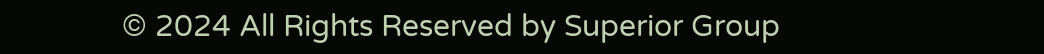© 2024 All Rights Reserved by Superior Group